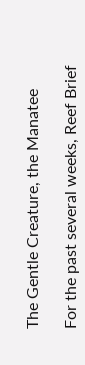The Gentle Creature, the Manatee

For the past several weeks, Reef Brief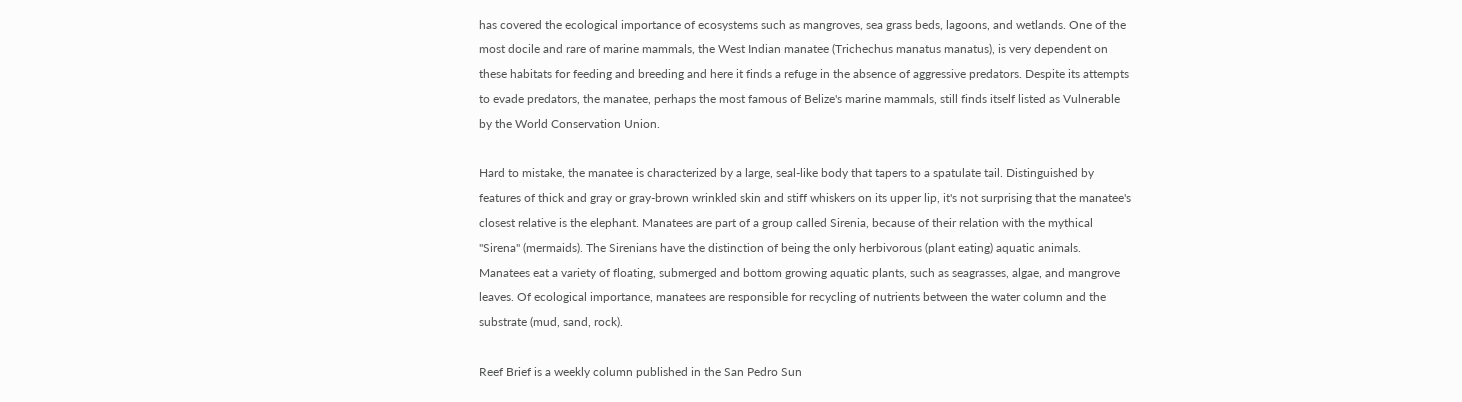has covered the ecological importance of ecosystems such as mangroves, sea grass beds, lagoons, and wetlands. One of the most docile and rare of marine mammals, the West Indian manatee (Trichechus manatus manatus), is very dependent on these habitats for feeding and breeding and here it finds a refuge in the absence of aggressive predators. Despite its attempts to evade predators, the manatee, perhaps the most famous of Belize's marine mammals, still finds itself listed as Vulnerable by the World Conservation Union.

Hard to mistake, the manatee is characterized by a large, seal-like body that tapers to a spatulate tail. Distinguished by features of thick and gray or gray-brown wrinkled skin and stiff whiskers on its upper lip, it's not surprising that the manatee's closest relative is the elephant. Manatees are part of a group called Sirenia, because of their relation with the mythical "Sirena" (mermaids). The Sirenians have the distinction of being the only herbivorous (plant eating) aquatic animals. Manatees eat a variety of floating, submerged and bottom growing aquatic plants, such as seagrasses, algae, and mangrove leaves. Of ecological importance, manatees are responsible for recycling of nutrients between the water column and the substrate (mud, sand, rock).

Reef Brief is a weekly column published in the San Pedro Sun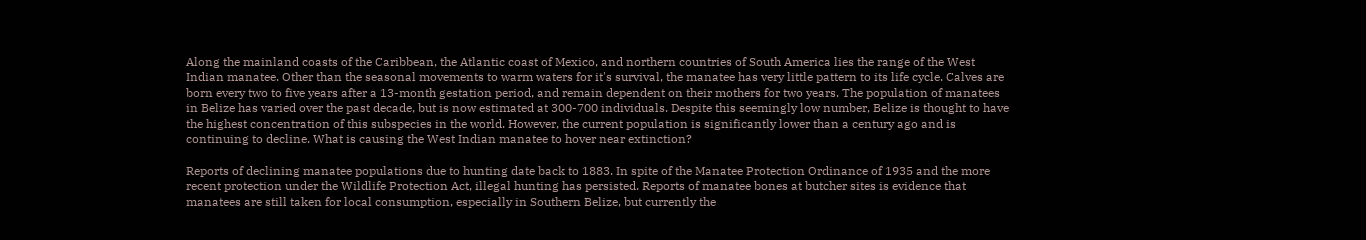Along the mainland coasts of the Caribbean, the Atlantic coast of Mexico, and northern countries of South America lies the range of the West Indian manatee. Other than the seasonal movements to warm waters for it's survival, the manatee has very little pattern to its life cycle. Calves are born every two to five years after a 13-month gestation period, and remain dependent on their mothers for two years. The population of manatees in Belize has varied over the past decade, but is now estimated at 300-700 individuals. Despite this seemingly low number, Belize is thought to have the highest concentration of this subspecies in the world. However, the current population is significantly lower than a century ago and is continuing to decline. What is causing the West Indian manatee to hover near extinction?

Reports of declining manatee populations due to hunting date back to 1883. In spite of the Manatee Protection Ordinance of 1935 and the more recent protection under the Wildlife Protection Act, illegal hunting has persisted. Reports of manatee bones at butcher sites is evidence that manatees are still taken for local consumption, especially in Southern Belize, but currently the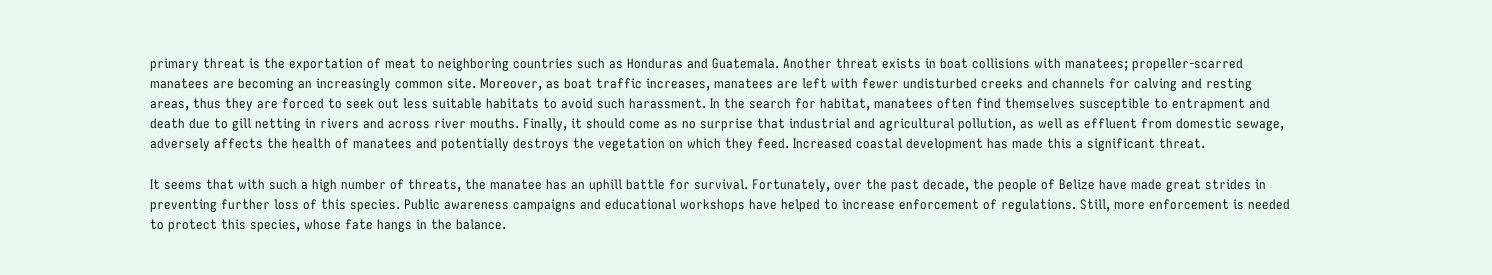primary threat is the exportation of meat to neighboring countries such as Honduras and Guatemala. Another threat exists in boat collisions with manatees; propeller-scarred manatees are becoming an increasingly common site. Moreover, as boat traffic increases, manatees are left with fewer undisturbed creeks and channels for calving and resting areas, thus they are forced to seek out less suitable habitats to avoid such harassment. In the search for habitat, manatees often find themselves susceptible to entrapment and death due to gill netting in rivers and across river mouths. Finally, it should come as no surprise that industrial and agricultural pollution, as well as effluent from domestic sewage, adversely affects the health of manatees and potentially destroys the vegetation on which they feed. Increased coastal development has made this a significant threat.

It seems that with such a high number of threats, the manatee has an uphill battle for survival. Fortunately, over the past decade, the people of Belize have made great strides in preventing further loss of this species. Public awareness campaigns and educational workshops have helped to increase enforcement of regulations. Still, more enforcement is needed to protect this species, whose fate hangs in the balance.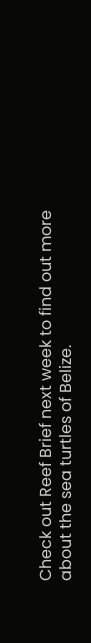Check out Reef Brief next week to find out more about the sea turtles of Belize.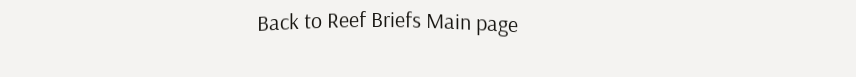Back to Reef Briefs Main page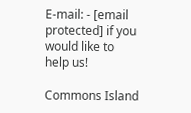E-mail: - [email protected] if you would like to help us!

Commons Island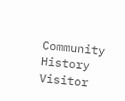Community History Visitor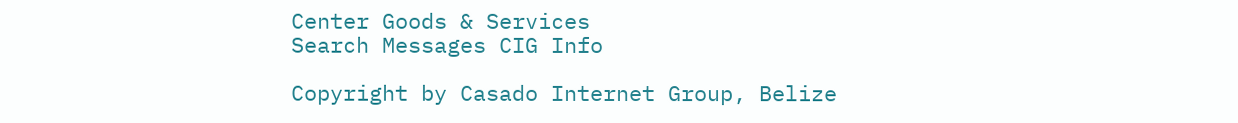Center Goods & Services
Search Messages CIG Info

Copyright by Casado Internet Group, Belize